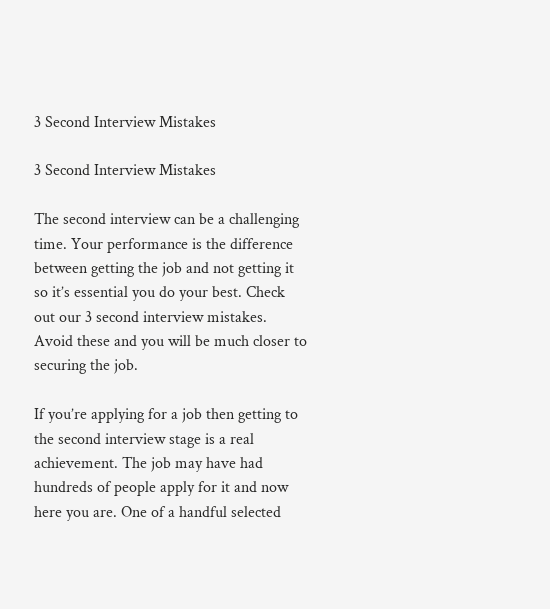3 Second Interview Mistakes

3 Second Interview Mistakes

The second interview can be a challenging time. Your performance is the difference between getting the job and not getting it so it’s essential you do your best. Check out our 3 second interview mistakes. Avoid these and you will be much closer to securing the job.

If you’re applying for a job then getting to the second interview stage is a real achievement. The job may have had hundreds of people apply for it and now here you are. One of a handful selected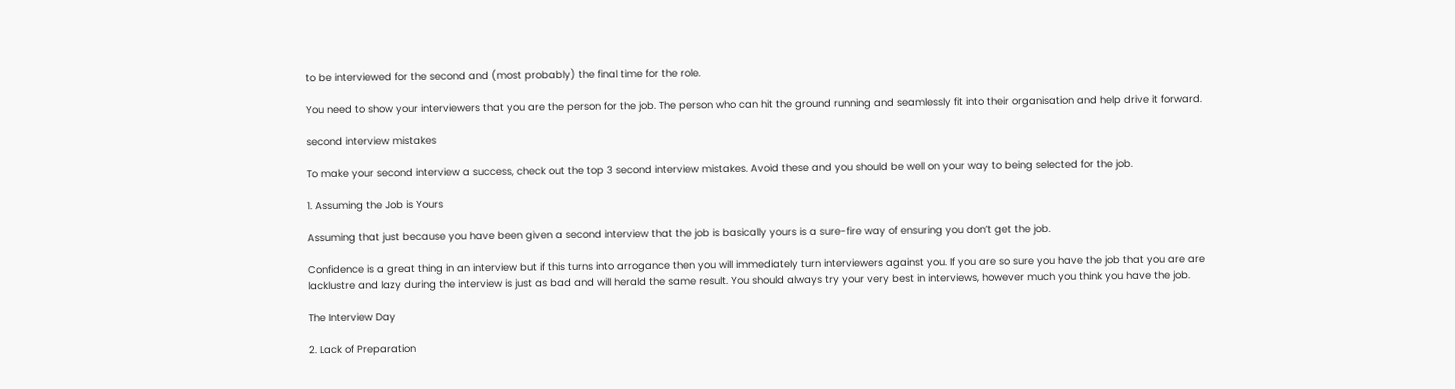to be interviewed for the second and (most probably) the final time for the role.

You need to show your interviewers that you are the person for the job. The person who can hit the ground running and seamlessly fit into their organisation and help drive it forward.

second interview mistakes

To make your second interview a success, check out the top 3 second interview mistakes. Avoid these and you should be well on your way to being selected for the job.

1. Assuming the Job is Yours

Assuming that just because you have been given a second interview that the job is basically yours is a sure-fire way of ensuring you don’t get the job.

Confidence is a great thing in an interview but if this turns into arrogance then you will immediately turn interviewers against you. If you are so sure you have the job that you are are lacklustre and lazy during the interview is just as bad and will herald the same result. You should always try your very best in interviews, however much you think you have the job.

The Interview Day

2. Lack of Preparation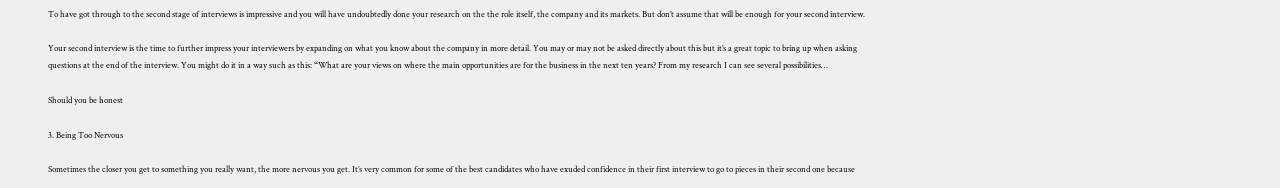To have got through to the second stage of interviews is impressive and you will have undoubtedly done your research on the the role itself, the company and its markets. But don’t assume that will be enough for your second interview.

Your second interview is the time to further impress your interviewers by expanding on what you know about the company in more detail. You may or may not be asked directly about this but it’s a great topic to bring up when asking questions at the end of the interview. You might do it in a way such as this: “What are your views on where the main opportunities are for the business in the next ten years? From my research I can see several possibilities…

Should you be honest

3. Being Too Nervous

Sometimes the closer you get to something you really want, the more nervous you get. It’s very common for some of the best candidates who have exuded confidence in their first interview to go to pieces in their second one because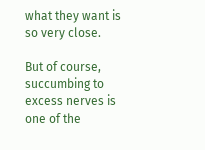what they want is so very close.

But of course, succumbing to excess nerves is one of the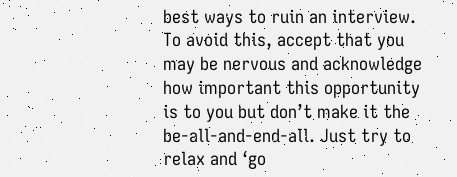best ways to ruin an interview. To avoid this, accept that you may be nervous and acknowledge how important this opportunity is to you but don’t make it the be-all-and-end-all. Just try to relax and ‘go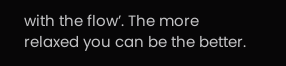with the flow’. The more relaxed you can be the better.